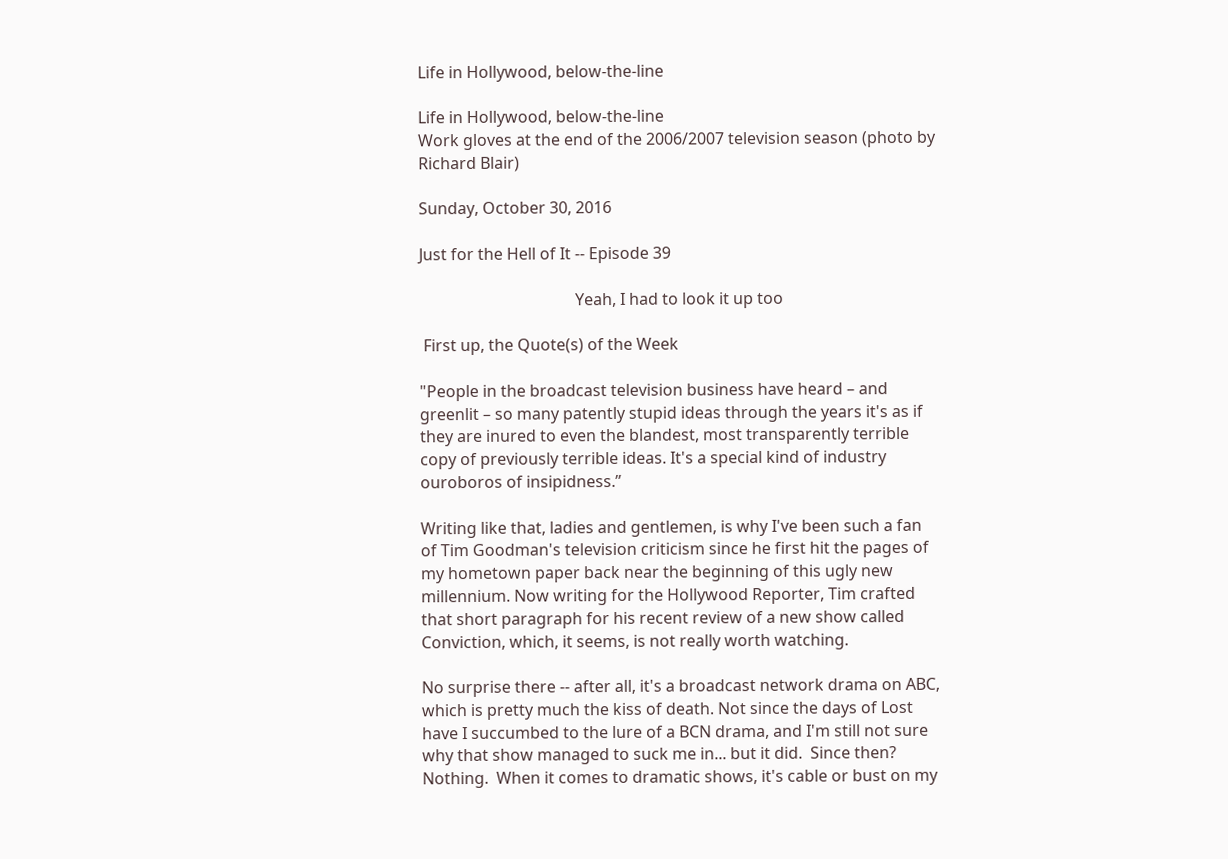Life in Hollywood, below-the-line

Life in Hollywood, below-the-line
Work gloves at the end of the 2006/2007 television season (photo by Richard Blair)

Sunday, October 30, 2016

Just for the Hell of It -- Episode 39

                                       Yeah, I had to look it up too

 First up, the Quote(s) of the Week

"People in the broadcast television business have heard – and greenlit – so many patently stupid ideas through the years it's as if they are inured to even the blandest, most transparently terrible copy of previously terrible ideas. It's a special kind of industry ouroboros of insipidness.”

Writing like that, ladies and gentlemen, is why I've been such a fan of Tim Goodman's television criticism since he first hit the pages of my hometown paper back near the beginning of this ugly new millennium. Now writing for the Hollywood Reporter, Tim crafted that short paragraph for his recent review of a new show called Conviction, which, it seems, is not really worth watching.

No surprise there -- after all, it's a broadcast network drama on ABC, which is pretty much the kiss of death. Not since the days of Lost have I succumbed to the lure of a BCN drama, and I'm still not sure why that show managed to suck me in... but it did.  Since then? Nothing.  When it comes to dramatic shows, it's cable or bust on my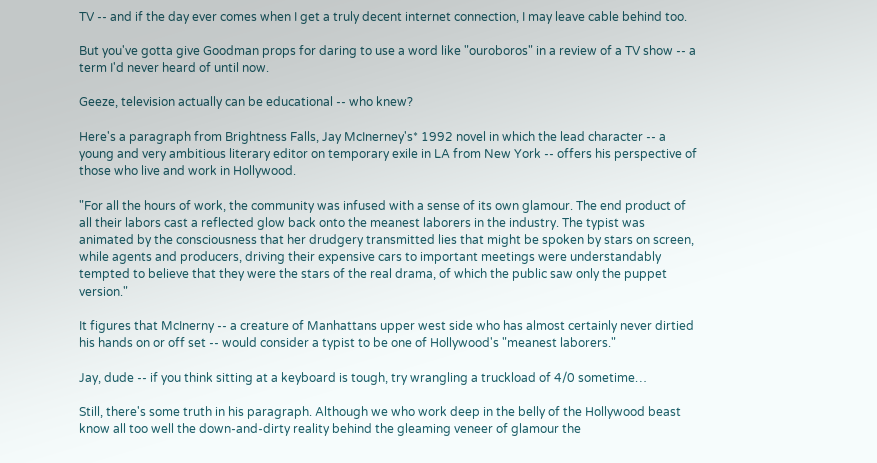TV -- and if the day ever comes when I get a truly decent internet connection, I may leave cable behind too.

But you've gotta give Goodman props for daring to use a word like "ouroboros" in a review of a TV show -- a term I'd never heard of until now.

Geeze, television actually can be educational -- who knew?

Here's a paragraph from Brightness Falls, Jay McInerney's* 1992 novel in which the lead character -- a young and very ambitious literary editor on temporary exile in LA from New York -- offers his perspective of those who live and work in Hollywood.

"For all the hours of work, the community was infused with a sense of its own glamour. The end product of all their labors cast a reflected glow back onto the meanest laborers in the industry. The typist was animated by the consciousness that her drudgery transmitted lies that might be spoken by stars on screen, while agents and producers, driving their expensive cars to important meetings were understandably tempted to believe that they were the stars of the real drama, of which the public saw only the puppet version."

It figures that McInerny -- a creature of Manhattans upper west side who has almost certainly never dirtied his hands on or off set -- would consider a typist to be one of Hollywood's "meanest laborers."

Jay, dude -- if you think sitting at a keyboard is tough, try wrangling a truckload of 4/0 sometime…

Still, there's some truth in his paragraph. Although we who work deep in the belly of the Hollywood beast know all too well the down-and-dirty reality behind the gleaming veneer of glamour the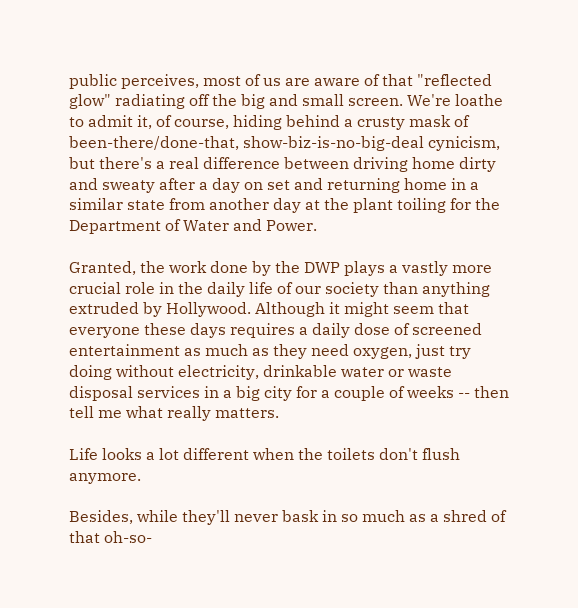public perceives, most of us are aware of that "reflected glow" radiating off the big and small screen. We're loathe to admit it, of course, hiding behind a crusty mask of been-there/done-that, show-biz-is-no-big-deal cynicism, but there's a real difference between driving home dirty and sweaty after a day on set and returning home in a similar state from another day at the plant toiling for the Department of Water and Power.

Granted, the work done by the DWP plays a vastly more crucial role in the daily life of our society than anything extruded by Hollywood. Although it might seem that everyone these days requires a daily dose of screened entertainment as much as they need oxygen, just try doing without electricity, drinkable water or waste disposal services in a big city for a couple of weeks -- then tell me what really matters.

Life looks a lot different when the toilets don't flush anymore.

Besides, while they'll never bask in so much as a shred of that oh-so-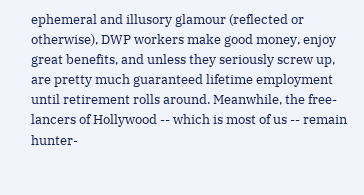ephemeral and illusory glamour (reflected or otherwise), DWP workers make good money, enjoy great benefits, and unless they seriously screw up, are pretty much guaranteed lifetime employment until retirement rolls around. Meanwhile, the free-lancers of Hollywood -- which is most of us -- remain hunter-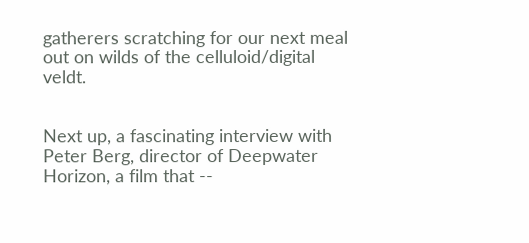gatherers scratching for our next meal out on wilds of the celluloid/digital veldt.


Next up, a fascinating interview with Peter Berg, director of Deepwater Horizon, a film that --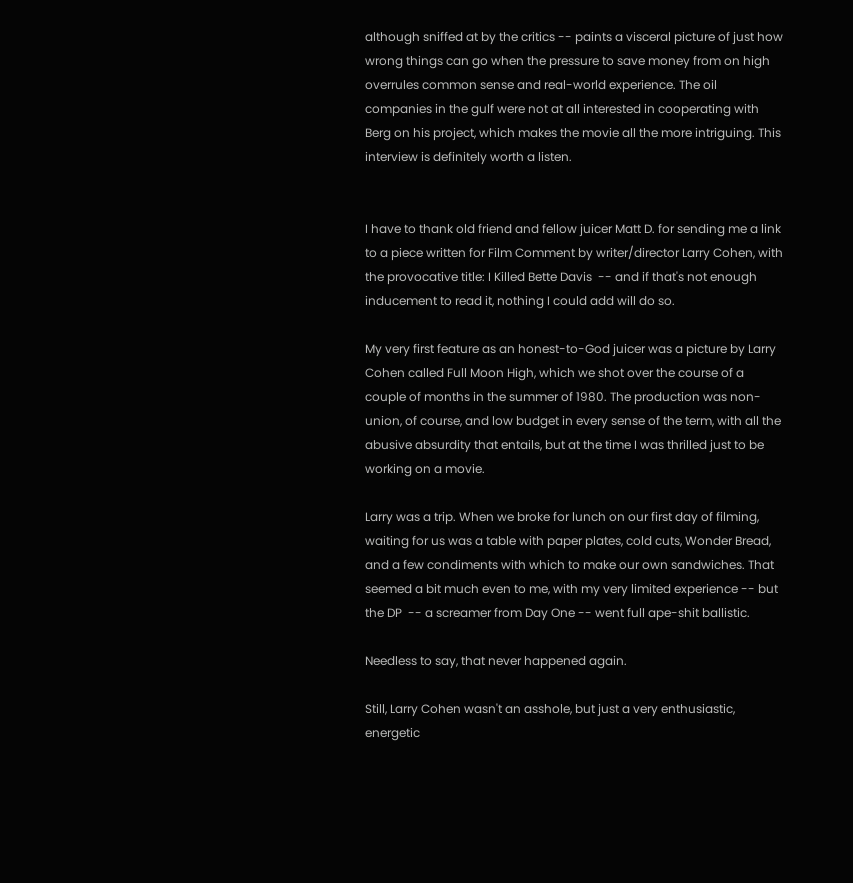although sniffed at by the critics -- paints a visceral picture of just how wrong things can go when the pressure to save money from on high overrules common sense and real-world experience. The oil companies in the gulf were not at all interested in cooperating with Berg on his project, which makes the movie all the more intriguing. This interview is definitely worth a listen.


I have to thank old friend and fellow juicer Matt D. for sending me a link to a piece written for Film Comment by writer/director Larry Cohen, with the provocative title: I Killed Bette Davis  -- and if that's not enough inducement to read it, nothing I could add will do so.

My very first feature as an honest-to-God juicer was a picture by Larry Cohen called Full Moon High, which we shot over the course of a couple of months in the summer of 1980. The production was non-union, of course, and low budget in every sense of the term, with all the abusive absurdity that entails, but at the time I was thrilled just to be working on a movie.

Larry was a trip. When we broke for lunch on our first day of filming, waiting for us was a table with paper plates, cold cuts, Wonder Bread, and a few condiments with which to make our own sandwiches. That seemed a bit much even to me, with my very limited experience -- but the DP  -- a screamer from Day One -- went full ape-shit ballistic.

Needless to say, that never happened again.

Still, Larry Cohen wasn't an asshole, but just a very enthusiastic, energetic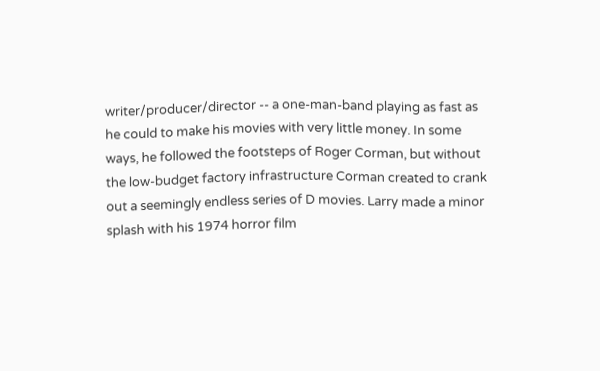writer/producer/director -- a one-man-band playing as fast as he could to make his movies with very little money. In some ways, he followed the footsteps of Roger Corman, but without  the low-budget factory infrastructure Corman created to crank out a seemingly endless series of D movies. Larry made a minor splash with his 1974 horror film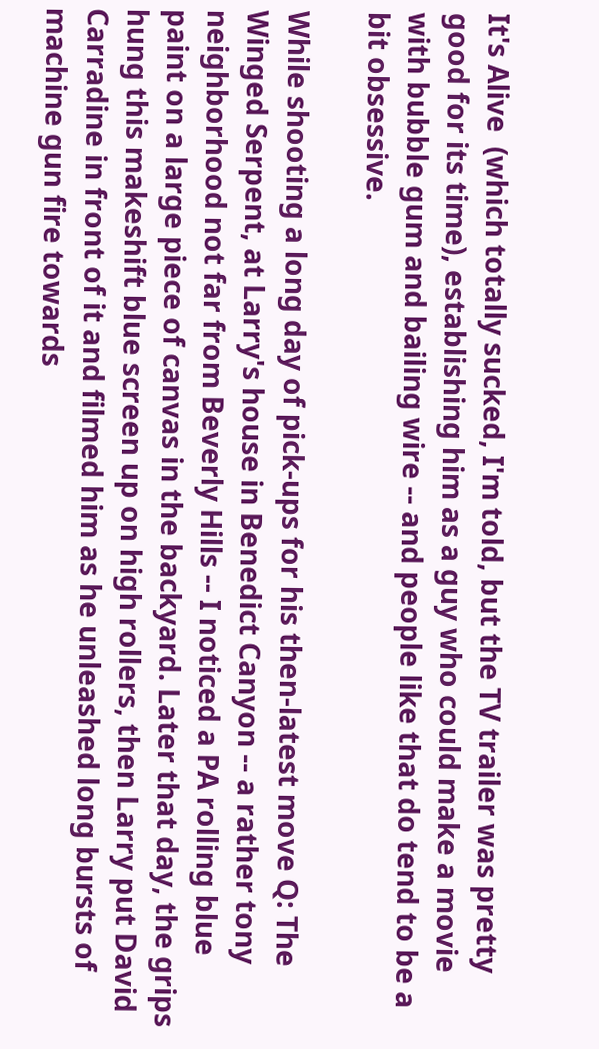It's Alive  (which totally sucked, I'm told, but the TV trailer was pretty good for its time), establishing him as a guy who could make a movie with bubble gum and bailing wire -- and people like that do tend to be a bit obsessive.

While shooting a long day of pick-ups for his then-latest move Q: The Winged Serpent, at Larry's house in Benedict Canyon -- a rather tony neighborhood not far from Beverly Hills -- I noticed a PA rolling blue paint on a large piece of canvas in the backyard. Later that day, the grips hung this makeshift blue screen up on high rollers, then Larry put David Carradine in front of it and filmed him as he unleashed long bursts of machine gun fire towards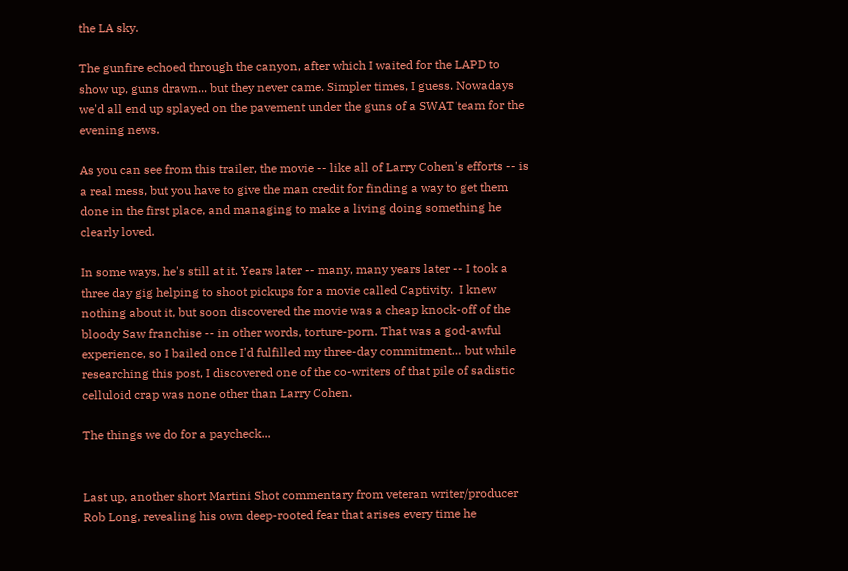the LA sky.

The gunfire echoed through the canyon, after which I waited for the LAPD to show up, guns drawn... but they never came. Simpler times, I guess. Nowadays we'd all end up splayed on the pavement under the guns of a SWAT team for the evening news.

As you can see from this trailer, the movie -- like all of Larry Cohen's efforts -- is a real mess, but you have to give the man credit for finding a way to get them done in the first place, and managing to make a living doing something he clearly loved.

In some ways, he's still at it. Years later -- many, many years later -- I took a three day gig helping to shoot pickups for a movie called Captivity.  I knew nothing about it, but soon discovered the movie was a cheap knock-off of the bloody Saw franchise -- in other words, torture-porn. That was a god-awful experience, so I bailed once I'd fulfilled my three-day commitment… but while researching this post, I discovered one of the co-writers of that pile of sadistic celluloid crap was none other than Larry Cohen.

The things we do for a paycheck...


Last up, another short Martini Shot commentary from veteran writer/producer Rob Long, revealing his own deep-rooted fear that arises every time he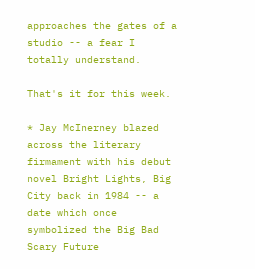approaches the gates of a studio -- a fear I totally understand.

That's it for this week.

* Jay McInerney blazed across the literary firmament with his debut novel Bright Lights, Big City back in 1984 -- a date which once symbolized the Big Bad Scary Future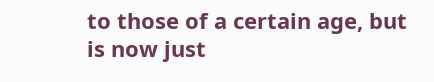to those of a certain age, but is now just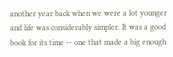another year back when we were a lot younger and life was considerably simpler. It was a good book for its time -- one that made a big enough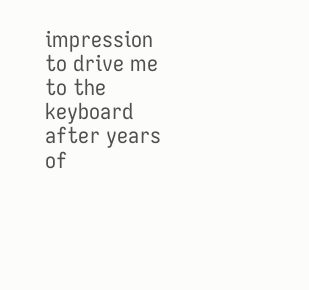impression to drive me to the keyboard after years of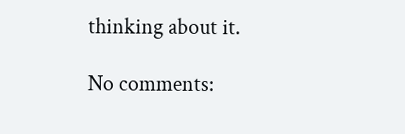thinking about it.

No comments: